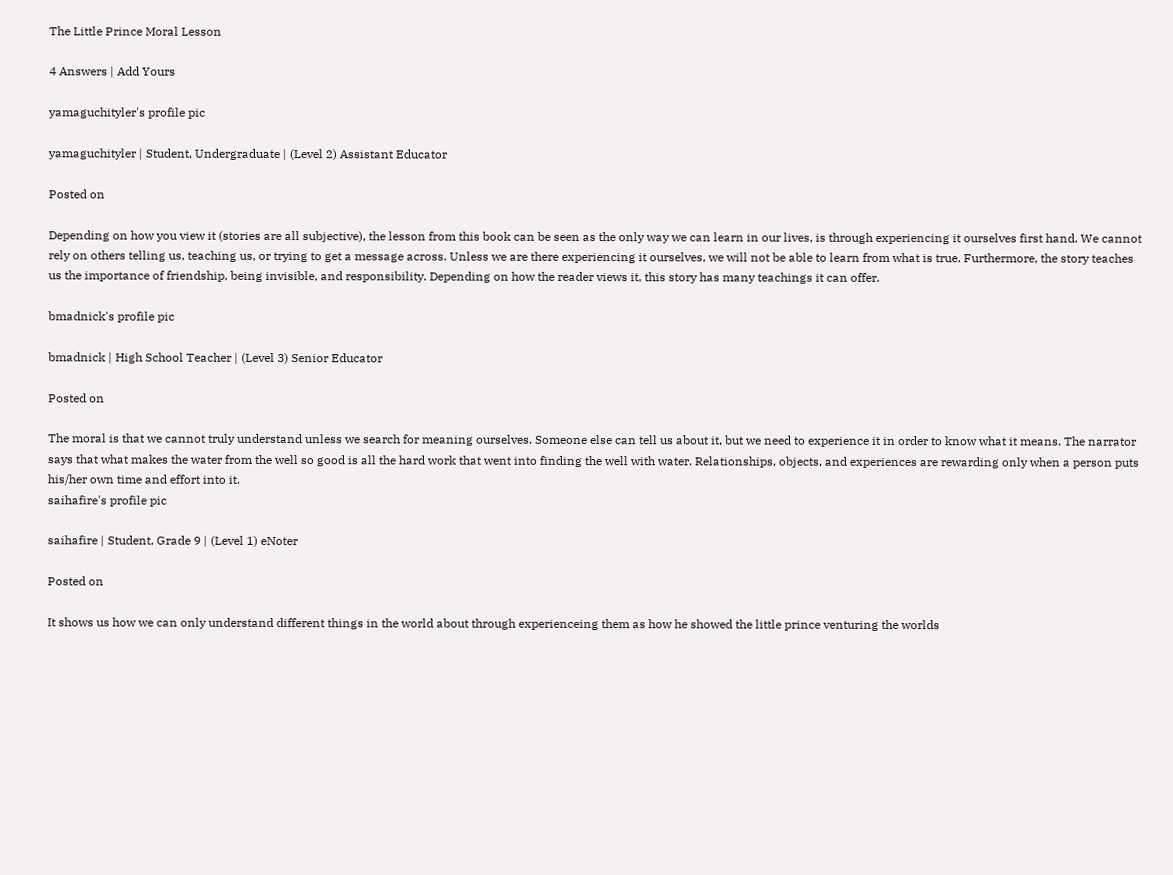The Little Prince Moral Lesson

4 Answers | Add Yours

yamaguchityler's profile pic

yamaguchityler | Student, Undergraduate | (Level 2) Assistant Educator

Posted on

Depending on how you view it (stories are all subjective), the lesson from this book can be seen as the only way we can learn in our lives, is through experiencing it ourselves first hand. We cannot rely on others telling us, teaching us, or trying to get a message across. Unless we are there experiencing it ourselves, we will not be able to learn from what is true. Furthermore, the story teaches us the importance of friendship, being invisible, and responsibility. Depending on how the reader views it, this story has many teachings it can offer.

bmadnick's profile pic

bmadnick | High School Teacher | (Level 3) Senior Educator

Posted on

The moral is that we cannot truly understand unless we search for meaning ourselves. Someone else can tell us about it, but we need to experience it in order to know what it means. The narrator says that what makes the water from the well so good is all the hard work that went into finding the well with water. Relationships, objects, and experiences are rewarding only when a person puts his/her own time and effort into it.
saihafire's profile pic

saihafire | Student, Grade 9 | (Level 1) eNoter

Posted on

It shows us how we can only understand different things in the world about through experienceing them as how he showed the little prince venturing the worlds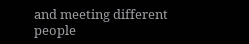and meeting different people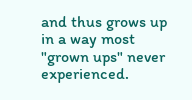and thus grows up in a way most "grown ups" never experienced.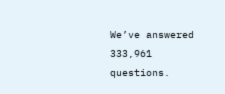We’ve answered 333,961 questions.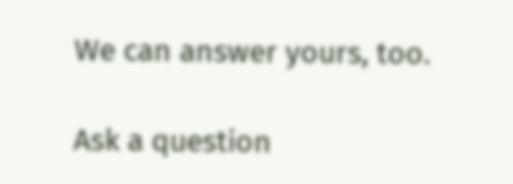We can answer yours, too.

Ask a question